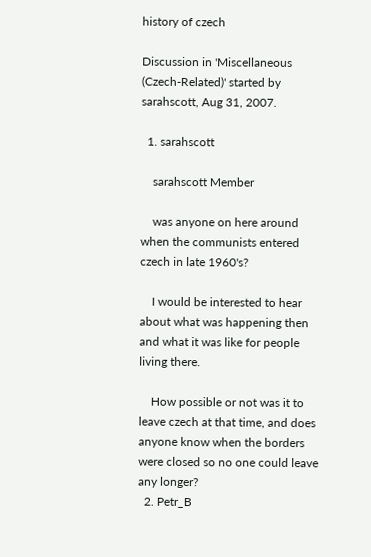history of czech

Discussion in 'Miscellaneous (Czech-Related)' started by sarahscott, Aug 31, 2007.

  1. sarahscott

    sarahscott Member

    was anyone on here around when the communists entered czech in late 1960's?

    I would be interested to hear about what was happening then and what it was like for people living there.

    How possible or not was it to leave czech at that time, and does anyone know when the borders were closed so no one could leave any longer?
  2. Petr_B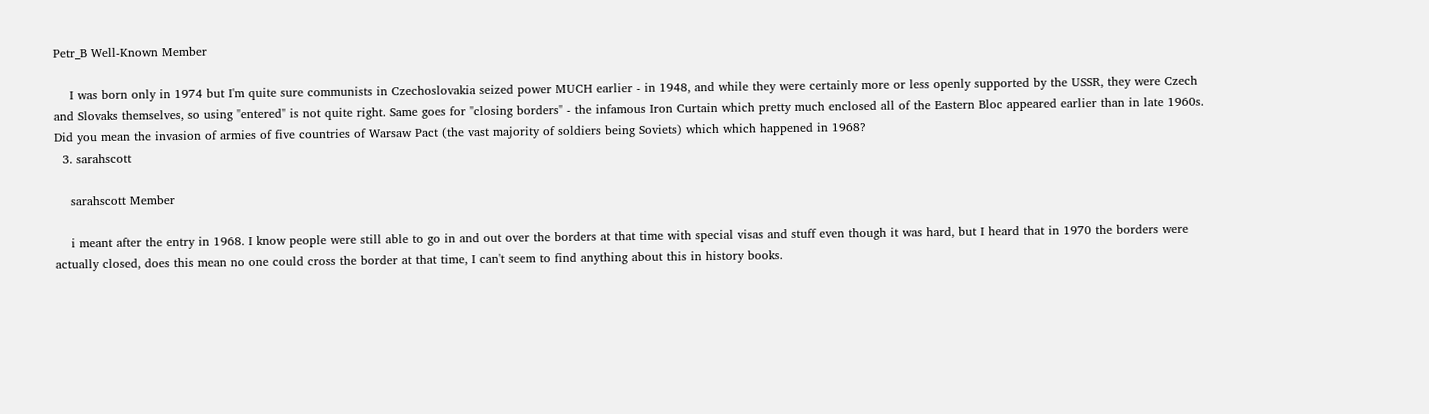Petr_B Well-Known Member

    I was born only in 1974 but I'm quite sure communists in Czechoslovakia seized power MUCH earlier - in 1948, and while they were certainly more or less openly supported by the USSR, they were Czech and Slovaks themselves, so using "entered" is not quite right. Same goes for "closing borders" - the infamous Iron Curtain which pretty much enclosed all of the Eastern Bloc appeared earlier than in late 1960s. Did you mean the invasion of armies of five countries of Warsaw Pact (the vast majority of soldiers being Soviets) which which happened in 1968?
  3. sarahscott

    sarahscott Member

    i meant after the entry in 1968. I know people were still able to go in and out over the borders at that time with special visas and stuff even though it was hard, but I heard that in 1970 the borders were actually closed, does this mean no one could cross the border at that time, I can't seem to find anything about this in history books.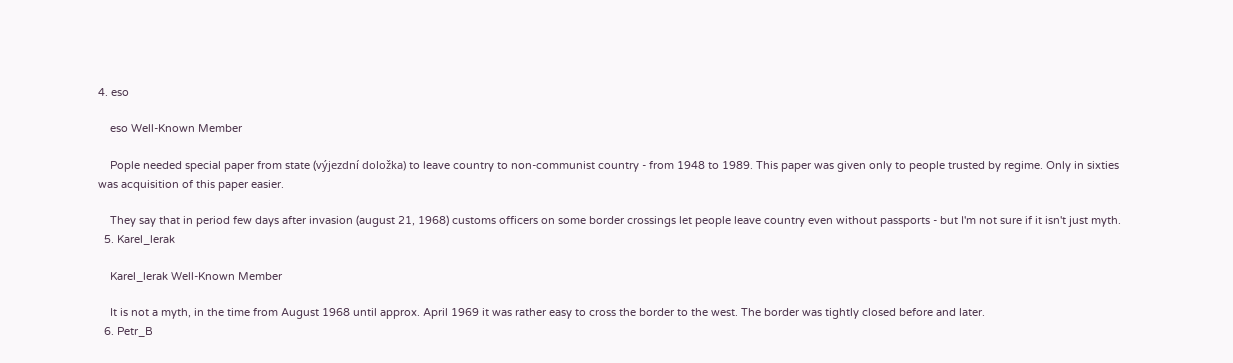4. eso

    eso Well-Known Member

    Pople needed special paper from state (výjezdní doložka) to leave country to non-communist country - from 1948 to 1989. This paper was given only to people trusted by regime. Only in sixties was acquisition of this paper easier.

    They say that in period few days after invasion (august 21, 1968) customs officers on some border crossings let people leave country even without passports - but I'm not sure if it isn't just myth.
  5. Karel_lerak

    Karel_lerak Well-Known Member

    It is not a myth, in the time from August 1968 until approx. April 1969 it was rather easy to cross the border to the west. The border was tightly closed before and later.
  6. Petr_B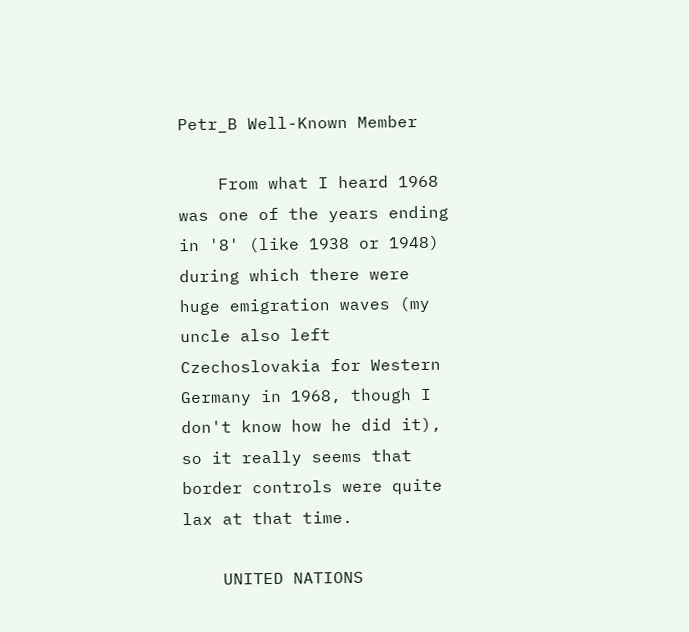Petr_B Well-Known Member

    From what I heard 1968 was one of the years ending in '8' (like 1938 or 1948) during which there were huge emigration waves (my uncle also left Czechoslovakia for Western Germany in 1968, though I don't know how he did it), so it really seems that border controls were quite lax at that time.

    UNITED NATIONS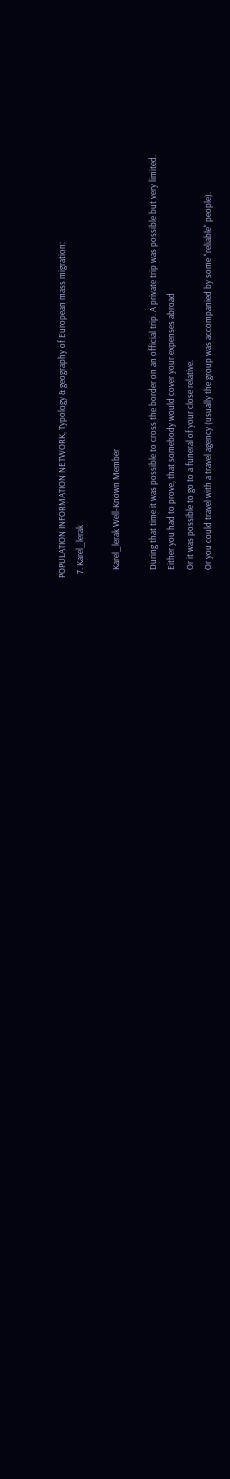POPULATION INFORMATION NETWORK, Typology & geography of European mass migration:
  7. Karel_lerak

    Karel_lerak Well-Known Member

    During that time it was possible to cross the border on an official trip. A private trip was possible but very limited.
    Either you had to prove, that somebody would cover your expenses abroad
    Or it was possible to go to a funeral of your close relative.
    Or you could travel with a travel agency (usually the group was accompanied by some "reliable" people).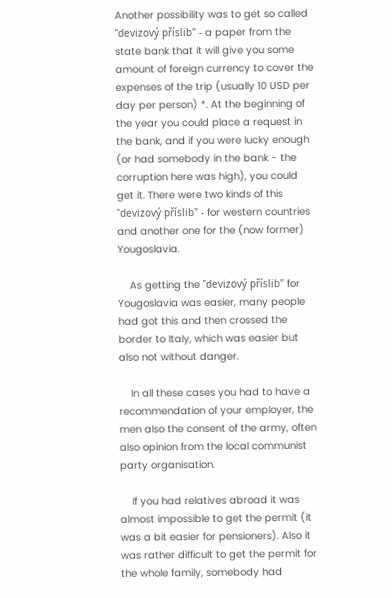Another possibility was to get so called "devizový příslib" - a paper from the state bank that it will give you some amount of foreign currency to cover the expenses of the trip (usually 10 USD per day per person) *. At the beginning of the year you could place a request in the bank, and if you were lucky enough (or had somebody in the bank - the corruption here was high), you could get it. There were two kinds of this "devizový příslib" - for western countries and another one for the (now former) Yougoslavia.

    As getting the "devizový příslib" for Yougoslavia was easier, many people had got this and then crossed the border to Italy, which was easier but also not without danger.

    In all these cases you had to have a recommendation of your employer, the men also the consent of the army, often also opinion from the local communist party organisation.

    If you had relatives abroad it was almost impossible to get the permit (it was a bit easier for pensioners). Also it was rather difficult to get the permit for the whole family, somebody had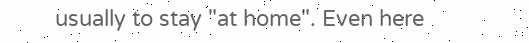usually to stay "at home". Even here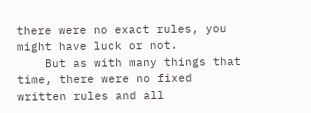there were no exact rules, you might have luck or not.
    But as with many things that time, there were no fixed written rules and all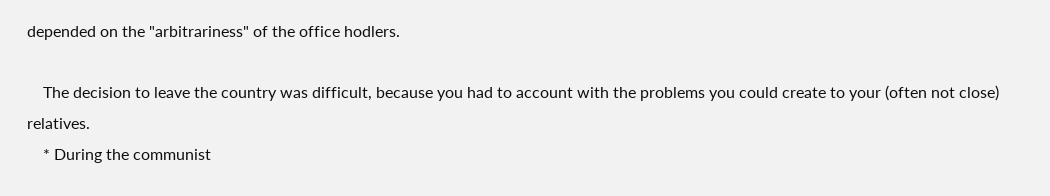depended on the "arbitrariness" of the office hodlers.

    The decision to leave the country was difficult, because you had to account with the problems you could create to your (often not close) relatives.
    * During the communist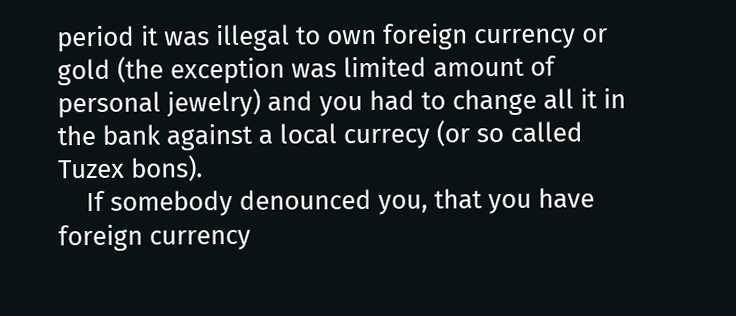period it was illegal to own foreign currency or gold (the exception was limited amount of personal jewelry) and you had to change all it in the bank against a local currecy (or so called Tuzex bons).
    If somebody denounced you, that you have foreign currency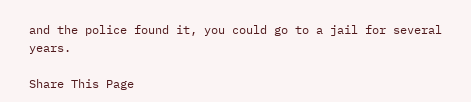and the police found it, you could go to a jail for several years.

Share This Page